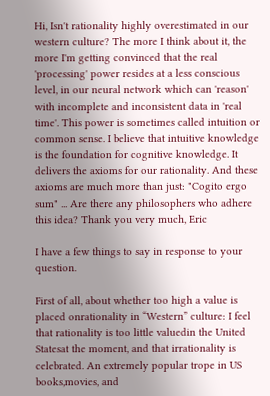Hi, Isn't rationality highly overestimated in our western culture? The more I think about it, the more I'm getting convinced that the real 'processing' power resides at a less conscious level, in our neural network which can 'reason' with incomplete and inconsistent data in 'real time'. This power is sometimes called intuition or common sense. I believe that intuitive knowledge is the foundation for cognitive knowledge. It delivers the axioms for our rationality. And these axioms are much more than just: "Cogito ergo sum" ... Are there any philosophers who adhere this idea? Thank you very much, Eric

I have a few things to say in response to your question.

First of all, about whether too high a value is placed onrationality in “Western” culture: I feel that rationality is too little valuedin the United Statesat the moment, and that irrationality is celebrated. An extremely popular trope in US books,movies, and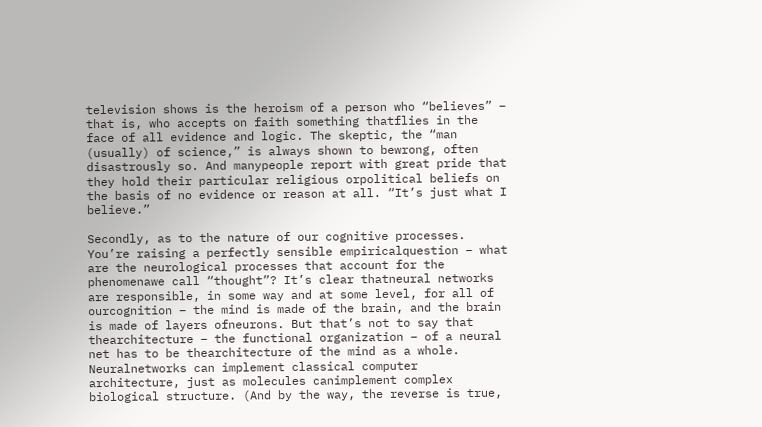television shows is the heroism of a person who “believes” – that is, who accepts on faith something thatflies in the face of all evidence and logic. The skeptic, the “man (usually) of science,” is always shown to bewrong, often disastrously so. And manypeople report with great pride that they hold their particular religious orpolitical beliefs on the basis of no evidence or reason at all. “It’s just what I believe.”

Secondly, as to the nature of our cognitive processes. You’re raising a perfectly sensible empiricalquestion – what are the neurological processes that account for the phenomenawe call “thought”? It’s clear thatneural networks are responsible, in some way and at some level, for all of ourcognition – the mind is made of the brain, and the brain is made of layers ofneurons. But that’s not to say that thearchitecture – the functional organization – of a neural net has to be thearchitecture of the mind as a whole. Neuralnetworks can implement classical computer architecture, just as molecules canimplement complex biological structure. (And by the way, the reverse is true,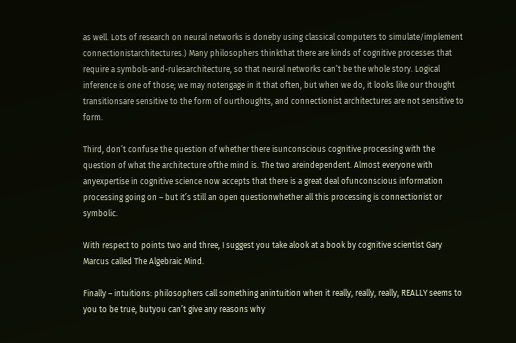as well. Lots of research on neural networks is doneby using classical computers to simulate/implement connectionistarchitectures.) Many philosophers thinkthat there are kinds of cognitive processes that require a symbols-and-rulesarchitecture, so that neural networks can’t be the whole story. Logical inference is one of those; we may notengage in it that often, but when we do, it looks like our thought transitionsare sensitive to the form of ourthoughts, and connectionist architectures are not sensitive to form.

Third, don’t confuse the question of whether there isunconscious cognitive processing with the question of what the architecture ofthe mind is. The two areindependent. Almost everyone with anyexpertise in cognitive science now accepts that there is a great deal ofunconscious information processing going on – but it’s still an open questionwhether all this processing is connectionist or symbolic.

With respect to points two and three, I suggest you take alook at a book by cognitive scientist Gary Marcus called The Algebraic Mind.

Finally – intuitions: philosophers call something anintuition when it really, really, really, REALLY seems to you to be true, butyou can’t give any reasons why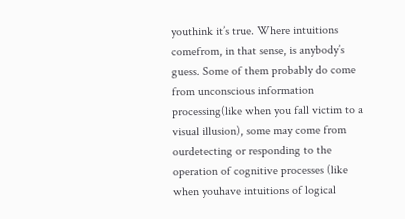youthink it’s true. Where intuitions comefrom, in that sense, is anybody’s guess. Some of them probably do come from unconscious information processing(like when you fall victim to a visual illusion), some may come from ourdetecting or responding to the operation of cognitive processes (like when youhave intuitions of logical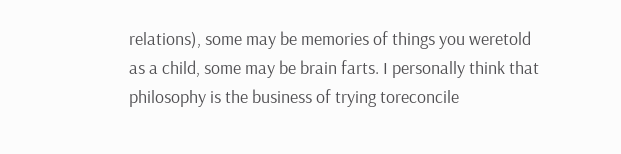relations), some may be memories of things you weretold as a child, some may be brain farts. I personally think that philosophy is the business of trying toreconcile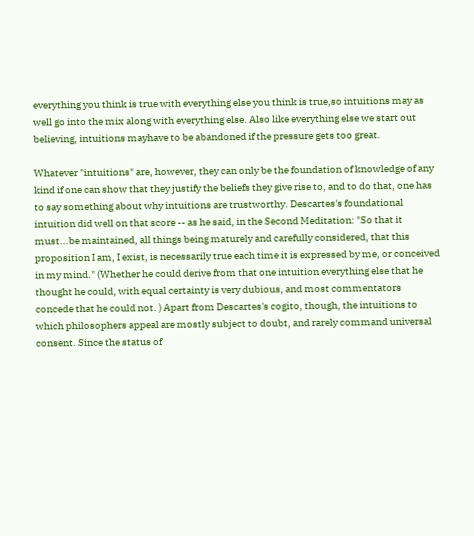everything you think is true with everything else you think is true,so intuitions may as well go into the mix along with everything else. Also like everything else we start out believing, intuitions mayhave to be abandoned if the pressure gets too great.

Whatever "intuitions" are, however, they can only be the foundation of knowledge of any kind if one can show that they justify the beliefs they give rise to, and to do that, one has to say something about why intuitions are trustworthy. Descartes's foundational intuition did well on that score -- as he said, in the Second Meditation: "So that it must...be maintained, all things being maturely and carefully considered, that this proposition I am, I exist, is necessarily true each time it is expressed by me, or conceived in my mind." (Whether he could derive from that one intuition everything else that he thought he could, with equal certainty is very dubious, and most commentators concede that he could not. ) Apart from Descartes's cogito, though, the intuitions to which philosophers appeal are mostly subject to doubt, and rarely command universal consent. Since the status of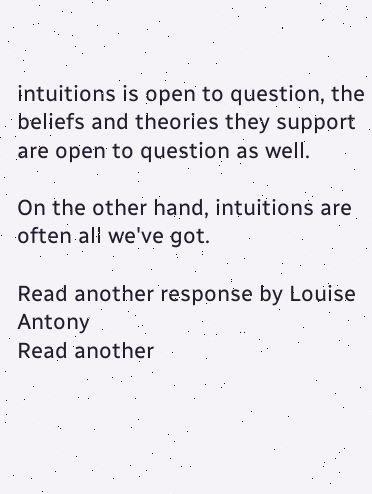intuitions is open to question, the beliefs and theories they support are open to question as well.

On the other hand, intuitions are often all we've got.

Read another response by Louise Antony
Read another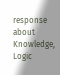response about Knowledge, Logic